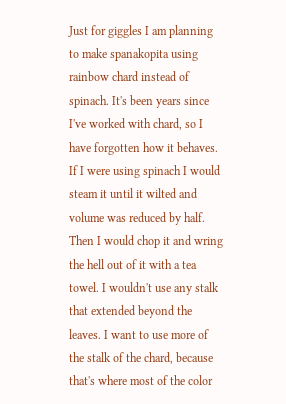Just for giggles I am planning to make spanakopita using rainbow chard instead of spinach. It's been years since I've worked with chard, so I have forgotten how it behaves. If I were using spinach I would steam it until it wilted and volume was reduced by half. Then I would chop it and wring the hell out of it with a tea towel. I wouldn't use any stalk that extended beyond the leaves. I want to use more of the stalk of the chard, because that's where most of the color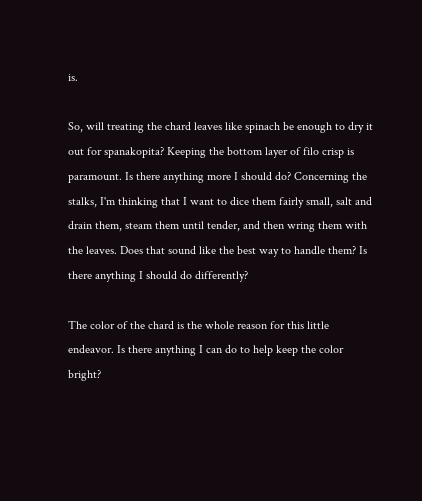is.

So, will treating the chard leaves like spinach be enough to dry it out for spanakopita? Keeping the bottom layer of filo crisp is paramount. Is there anything more I should do? Concerning the stalks, I'm thinking that I want to dice them fairly small, salt and drain them, steam them until tender, and then wring them with the leaves. Does that sound like the best way to handle them? Is there anything I should do differently?

The color of the chard is the whole reason for this little endeavor. Is there anything I can do to help keep the color bright?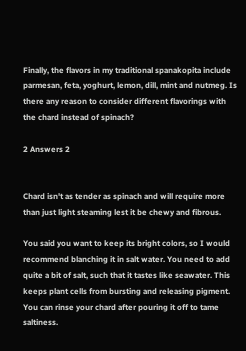Finally, the flavors in my traditional spanakopita include parmesan, feta, yoghurt, lemon, dill, mint and nutmeg. Is there any reason to consider different flavorings with the chard instead of spinach?

2 Answers 2


Chard isn't as tender as spinach and will require more than just light steaming lest it be chewy and fibrous.

You said you want to keep its bright colors, so I would recommend blanching it in salt water. You need to add quite a bit of salt, such that it tastes like seawater. This keeps plant cells from bursting and releasing pigment. You can rinse your chard after pouring it off to tame saltiness.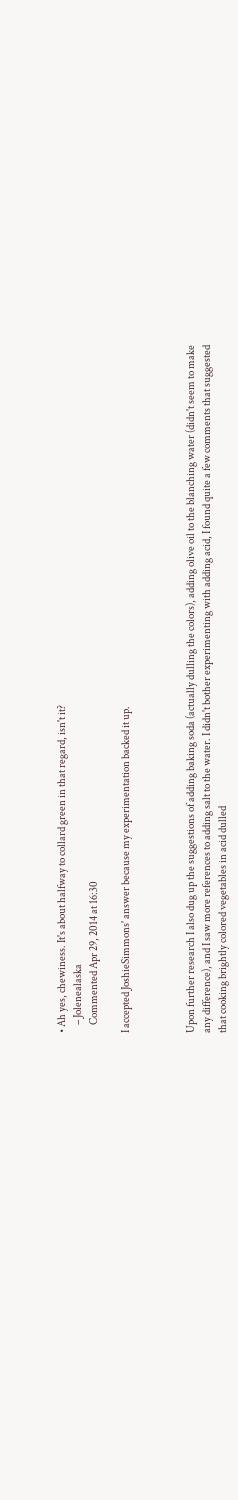• Ah yes, chewiness. It's about halfway to collard green in that regard, isn't it?
    – Jolenealaska
    Commented Apr 29, 2014 at 16:30

I accepted JoshieSimmons' answer because my experimentation backed it up.



Upon further research I also dug up the suggestions of adding baking soda (actually dulling the colors), adding olive oil to the blanching water (didn't seem to make any difference), and I saw more references to adding salt to the water. I didn't bother experimenting with adding acid, I found quite a few comments that suggested that cooking brightly colored vegetables in acid dulled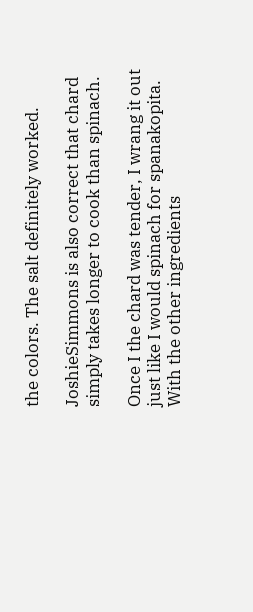the colors. The salt definitely worked.

JoshieSimmons is also correct that chard simply takes longer to cook than spinach.

Once I the chard was tender, I wrang it out just like I would spinach for spanakopita. With the other ingredients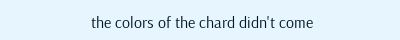the colors of the chard didn't come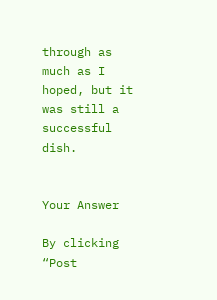through as much as I hoped, but it was still a successful dish.


Your Answer

By clicking “Post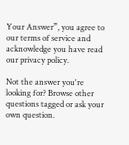Your Answer”, you agree to our terms of service and acknowledge you have read our privacy policy.

Not the answer you're looking for? Browse other questions tagged or ask your own question.